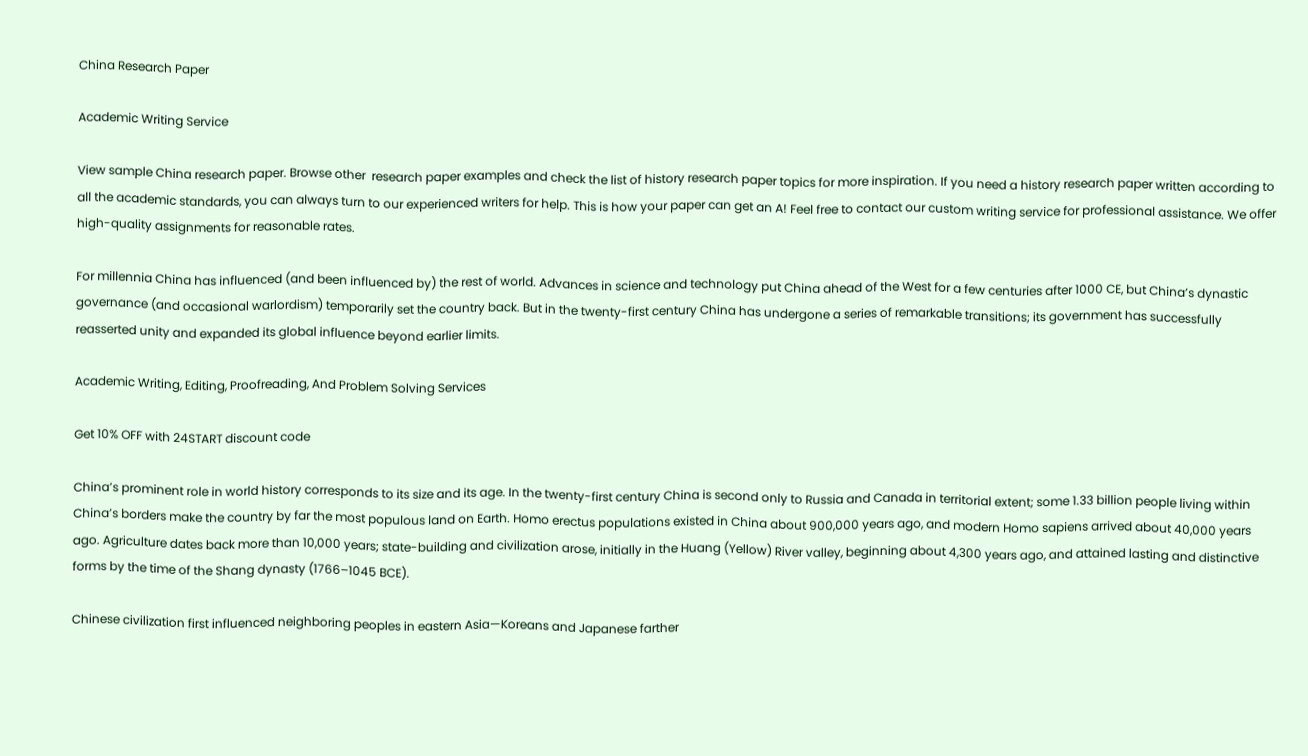China Research Paper

Academic Writing Service

View sample China research paper. Browse other  research paper examples and check the list of history research paper topics for more inspiration. If you need a history research paper written according to all the academic standards, you can always turn to our experienced writers for help. This is how your paper can get an A! Feel free to contact our custom writing service for professional assistance. We offer high-quality assignments for reasonable rates.

For millennia China has influenced (and been influenced by) the rest of world. Advances in science and technology put China ahead of the West for a few centuries after 1000 CE, but China’s dynastic governance (and occasional warlordism) temporarily set the country back. But in the twenty-first century China has undergone a series of remarkable transitions; its government has successfully reasserted unity and expanded its global influence beyond earlier limits.

Academic Writing, Editing, Proofreading, And Problem Solving Services

Get 10% OFF with 24START discount code

China’s prominent role in world history corresponds to its size and its age. In the twenty-first century China is second only to Russia and Canada in territorial extent; some 1.33 billion people living within China’s borders make the country by far the most populous land on Earth. Homo erectus populations existed in China about 900,000 years ago, and modern Homo sapiens arrived about 40,000 years ago. Agriculture dates back more than 10,000 years; state-building and civilization arose, initially in the Huang (Yellow) River valley, beginning about 4,300 years ago, and attained lasting and distinctive forms by the time of the Shang dynasty (1766–1045 BCE).

Chinese civilization first influenced neighboring peoples in eastern Asia—Koreans and Japanese farther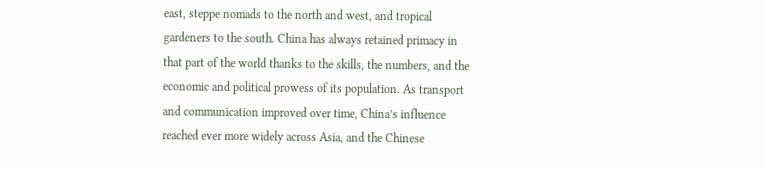east, steppe nomads to the north and west, and tropical gardeners to the south. China has always retained primacy in that part of the world thanks to the skills, the numbers, and the economic and political prowess of its population. As transport and communication improved over time, China’s influence reached ever more widely across Asia, and the Chinese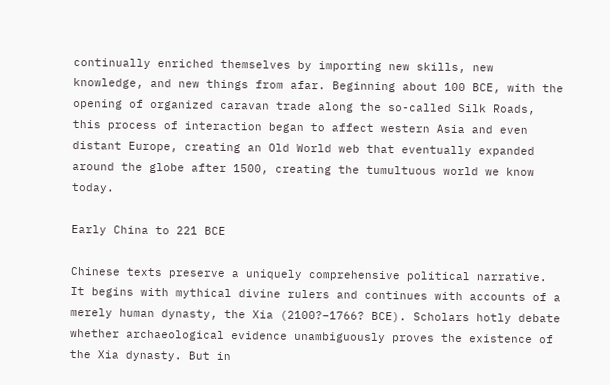continually enriched themselves by importing new skills, new knowledge, and new things from afar. Beginning about 100 BCE, with the opening of organized caravan trade along the so-called Silk Roads, this process of interaction began to affect western Asia and even distant Europe, creating an Old World web that eventually expanded around the globe after 1500, creating the tumultuous world we know today.

Early China to 221 BCE

Chinese texts preserve a uniquely comprehensive political narrative. It begins with mythical divine rulers and continues with accounts of a merely human dynasty, the Xia (2100?–1766? BCE). Scholars hotly debate whether archaeological evidence unambiguously proves the existence of the Xia dynasty. But in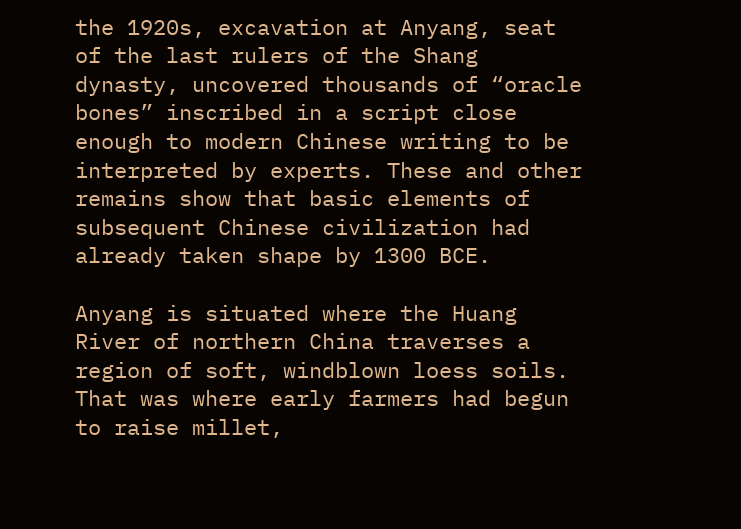the 1920s, excavation at Anyang, seat of the last rulers of the Shang dynasty, uncovered thousands of “oracle bones” inscribed in a script close enough to modern Chinese writing to be interpreted by experts. These and other remains show that basic elements of subsequent Chinese civilization had already taken shape by 1300 BCE.

Anyang is situated where the Huang River of northern China traverses a region of soft, windblown loess soils. That was where early farmers had begun to raise millet,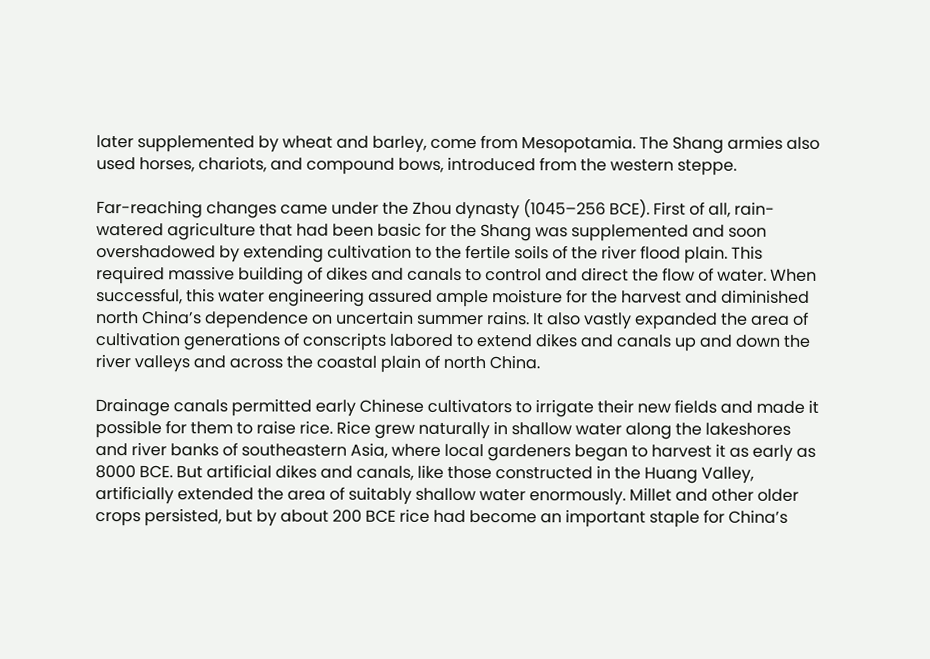later supplemented by wheat and barley, come from Mesopotamia. The Shang armies also used horses, chariots, and compound bows, introduced from the western steppe.

Far-reaching changes came under the Zhou dynasty (1045–256 BCE). First of all, rain-watered agriculture that had been basic for the Shang was supplemented and soon overshadowed by extending cultivation to the fertile soils of the river flood plain. This required massive building of dikes and canals to control and direct the flow of water. When successful, this water engineering assured ample moisture for the harvest and diminished north China’s dependence on uncertain summer rains. It also vastly expanded the area of cultivation generations of conscripts labored to extend dikes and canals up and down the river valleys and across the coastal plain of north China.

Drainage canals permitted early Chinese cultivators to irrigate their new fields and made it possible for them to raise rice. Rice grew naturally in shallow water along the lakeshores and river banks of southeastern Asia, where local gardeners began to harvest it as early as 8000 BCE. But artificial dikes and canals, like those constructed in the Huang Valley, artificially extended the area of suitably shallow water enormously. Millet and other older crops persisted, but by about 200 BCE rice had become an important staple for China’s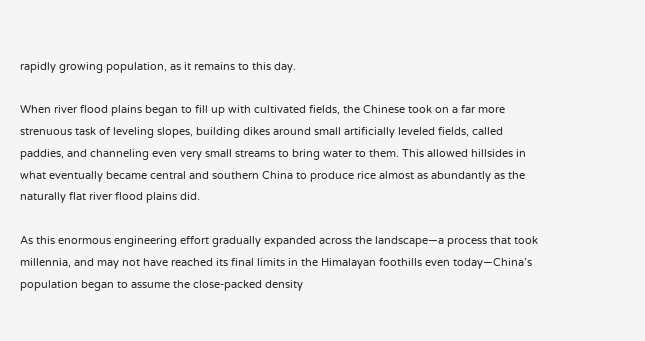rapidly growing population, as it remains to this day.

When river flood plains began to fill up with cultivated fields, the Chinese took on a far more strenuous task of leveling slopes, building dikes around small artificially leveled fields, called paddies, and channeling even very small streams to bring water to them. This allowed hillsides in what eventually became central and southern China to produce rice almost as abundantly as the naturally flat river flood plains did.

As this enormous engineering effort gradually expanded across the landscape—a process that took millennia, and may not have reached its final limits in the Himalayan foothills even today—China’s population began to assume the close-packed density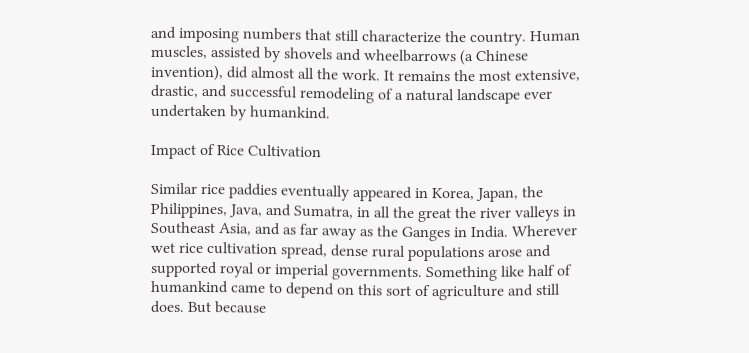and imposing numbers that still characterize the country. Human muscles, assisted by shovels and wheelbarrows (a Chinese invention), did almost all the work. It remains the most extensive, drastic, and successful remodeling of a natural landscape ever undertaken by humankind.

Impact of Rice Cultivation

Similar rice paddies eventually appeared in Korea, Japan, the Philippines, Java, and Sumatra, in all the great the river valleys in Southeast Asia, and as far away as the Ganges in India. Wherever wet rice cultivation spread, dense rural populations arose and supported royal or imperial governments. Something like half of humankind came to depend on this sort of agriculture and still does. But because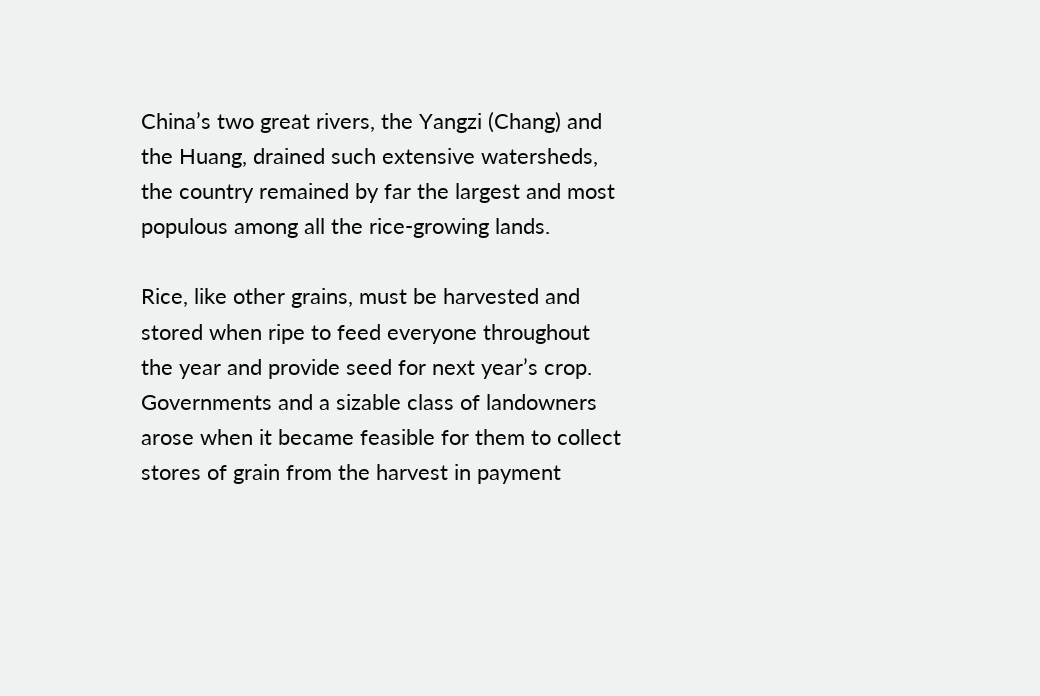China’s two great rivers, the Yangzi (Chang) and the Huang, drained such extensive watersheds, the country remained by far the largest and most populous among all the rice-growing lands.

Rice, like other grains, must be harvested and stored when ripe to feed everyone throughout the year and provide seed for next year’s crop. Governments and a sizable class of landowners arose when it became feasible for them to collect stores of grain from the harvest in payment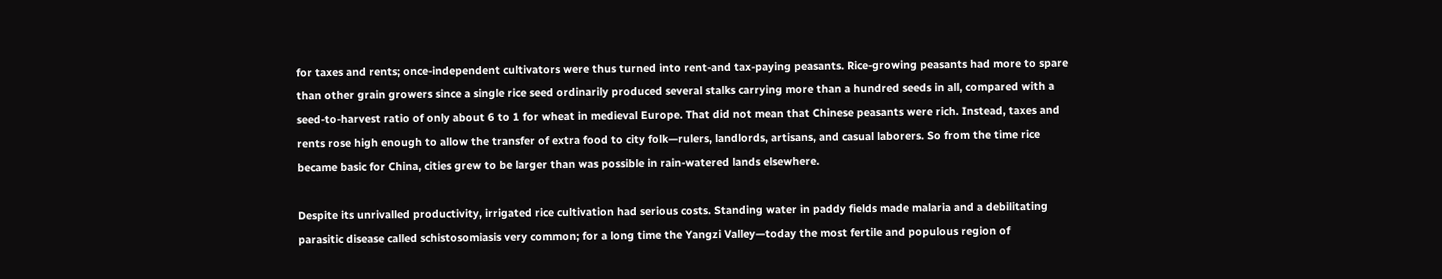for taxes and rents; once-independent cultivators were thus turned into rent-and tax-paying peasants. Rice-growing peasants had more to spare than other grain growers since a single rice seed ordinarily produced several stalks carrying more than a hundred seeds in all, compared with a seed-to-harvest ratio of only about 6 to 1 for wheat in medieval Europe. That did not mean that Chinese peasants were rich. Instead, taxes and rents rose high enough to allow the transfer of extra food to city folk—rulers, landlords, artisans, and casual laborers. So from the time rice became basic for China, cities grew to be larger than was possible in rain-watered lands elsewhere.

Despite its unrivalled productivity, irrigated rice cultivation had serious costs. Standing water in paddy fields made malaria and a debilitating parasitic disease called schistosomiasis very common; for a long time the Yangzi Valley—today the most fertile and populous region of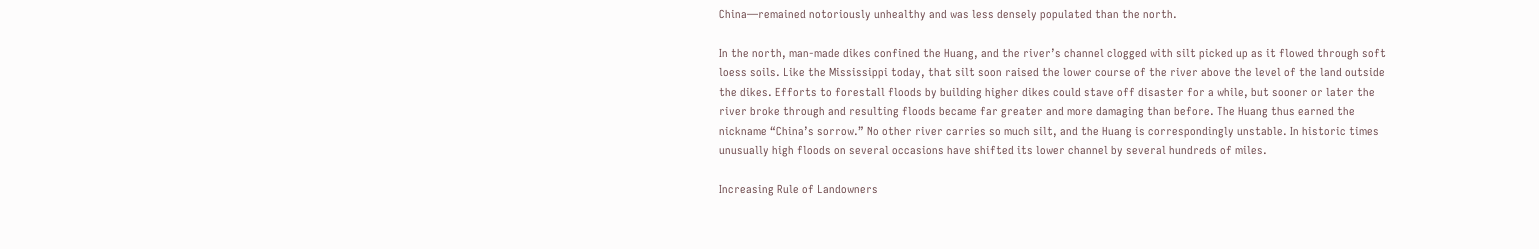China—remained notoriously unhealthy and was less densely populated than the north.

In the north, man-made dikes confined the Huang, and the river’s channel clogged with silt picked up as it flowed through soft loess soils. Like the Mississippi today, that silt soon raised the lower course of the river above the level of the land outside the dikes. Efforts to forestall floods by building higher dikes could stave off disaster for a while, but sooner or later the river broke through and resulting floods became far greater and more damaging than before. The Huang thus earned the nickname “China’s sorrow.” No other river carries so much silt, and the Huang is correspondingly unstable. In historic times unusually high floods on several occasions have shifted its lower channel by several hundreds of miles.

Increasing Rule of Landowners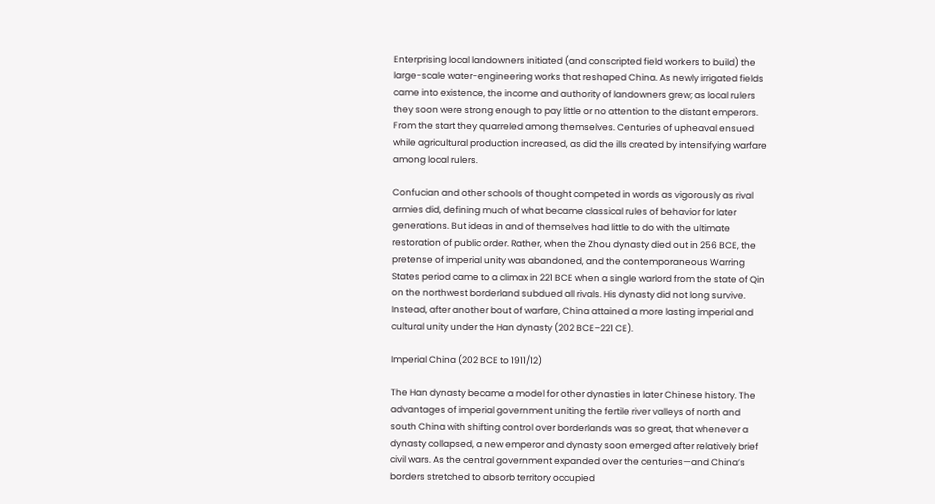Enterprising local landowners initiated (and conscripted field workers to build) the large-scale water-engineering works that reshaped China. As newly irrigated fields came into existence, the income and authority of landowners grew; as local rulers they soon were strong enough to pay little or no attention to the distant emperors. From the start they quarreled among themselves. Centuries of upheaval ensued while agricultural production increased, as did the ills created by intensifying warfare among local rulers.

Confucian and other schools of thought competed in words as vigorously as rival armies did, defining much of what became classical rules of behavior for later generations. But ideas in and of themselves had little to do with the ultimate restoration of public order. Rather, when the Zhou dynasty died out in 256 BCE, the pretense of imperial unity was abandoned, and the contemporaneous Warring States period came to a climax in 221 BCE when a single warlord from the state of Qin on the northwest borderland subdued all rivals. His dynasty did not long survive. Instead, after another bout of warfare, China attained a more lasting imperial and cultural unity under the Han dynasty (202 BCE–221 CE).

Imperial China (202 BCE to 1911/12)

The Han dynasty became a model for other dynasties in later Chinese history. The advantages of imperial government uniting the fertile river valleys of north and south China with shifting control over borderlands was so great, that whenever a dynasty collapsed, a new emperor and dynasty soon emerged after relatively brief civil wars. As the central government expanded over the centuries—and China’s borders stretched to absorb territory occupied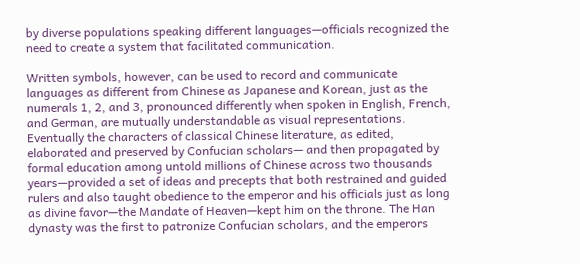by diverse populations speaking different languages—officials recognized the need to create a system that facilitated communication.

Written symbols, however, can be used to record and communicate languages as different from Chinese as Japanese and Korean, just as the numerals 1, 2, and 3, pronounced differently when spoken in English, French, and German, are mutually understandable as visual representations. Eventually the characters of classical Chinese literature, as edited, elaborated and preserved by Confucian scholars— and then propagated by formal education among untold millions of Chinese across two thousands years—provided a set of ideas and precepts that both restrained and guided rulers and also taught obedience to the emperor and his officials just as long as divine favor—the Mandate of Heaven—kept him on the throne. The Han dynasty was the first to patronize Confucian scholars, and the emperors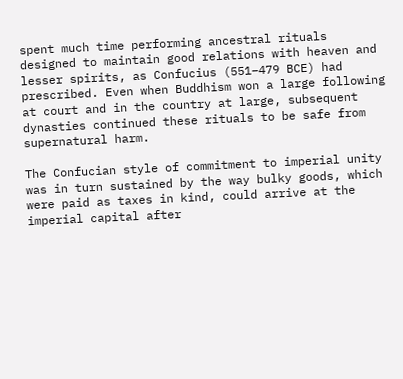spent much time performing ancestral rituals designed to maintain good relations with heaven and lesser spirits, as Confucius (551–479 BCE) had prescribed. Even when Buddhism won a large following at court and in the country at large, subsequent dynasties continued these rituals to be safe from supernatural harm.

The Confucian style of commitment to imperial unity was in turn sustained by the way bulky goods, which were paid as taxes in kind, could arrive at the imperial capital after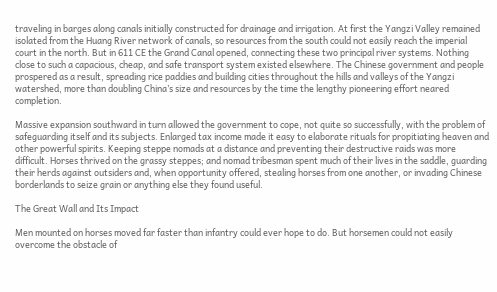traveling in barges along canals initially constructed for drainage and irrigation. At first the Yangzi Valley remained isolated from the Huang River network of canals, so resources from the south could not easily reach the imperial court in the north. But in 611 CE the Grand Canal opened, connecting these two principal river systems. Nothing close to such a capacious, cheap, and safe transport system existed elsewhere. The Chinese government and people prospered as a result, spreading rice paddies and building cities throughout the hills and valleys of the Yangzi watershed, more than doubling China’s size and resources by the time the lengthy pioneering effort neared completion.

Massive expansion southward in turn allowed the government to cope, not quite so successfully, with the problem of safeguarding itself and its subjects. Enlarged tax income made it easy to elaborate rituals for propitiating heaven and other powerful spirits. Keeping steppe nomads at a distance and preventing their destructive raids was more difficult. Horses thrived on the grassy steppes; and nomad tribesman spent much of their lives in the saddle, guarding their herds against outsiders and, when opportunity offered, stealing horses from one another, or invading Chinese borderlands to seize grain or anything else they found useful.

The Great Wall and Its Impact

Men mounted on horses moved far faster than infantry could ever hope to do. But horsemen could not easily overcome the obstacle of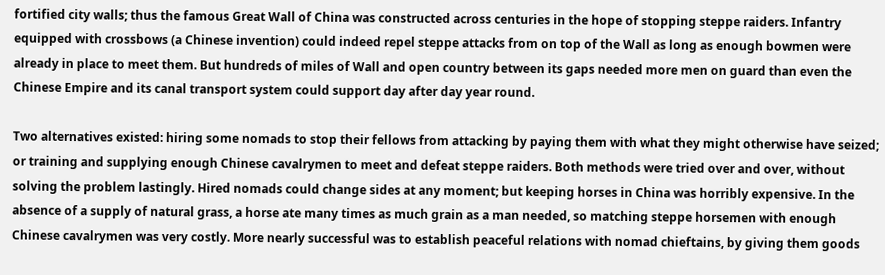fortified city walls; thus the famous Great Wall of China was constructed across centuries in the hope of stopping steppe raiders. Infantry equipped with crossbows (a Chinese invention) could indeed repel steppe attacks from on top of the Wall as long as enough bowmen were already in place to meet them. But hundreds of miles of Wall and open country between its gaps needed more men on guard than even the Chinese Empire and its canal transport system could support day after day year round.

Two alternatives existed: hiring some nomads to stop their fellows from attacking by paying them with what they might otherwise have seized; or training and supplying enough Chinese cavalrymen to meet and defeat steppe raiders. Both methods were tried over and over, without solving the problem lastingly. Hired nomads could change sides at any moment; but keeping horses in China was horribly expensive. In the absence of a supply of natural grass, a horse ate many times as much grain as a man needed, so matching steppe horsemen with enough Chinese cavalrymen was very costly. More nearly successful was to establish peaceful relations with nomad chieftains, by giving them goods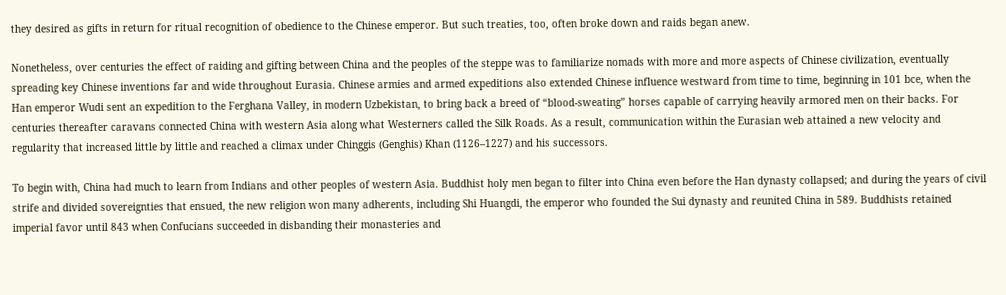they desired as gifts in return for ritual recognition of obedience to the Chinese emperor. But such treaties, too, often broke down and raids began anew.

Nonetheless, over centuries the effect of raiding and gifting between China and the peoples of the steppe was to familiarize nomads with more and more aspects of Chinese civilization, eventually spreading key Chinese inventions far and wide throughout Eurasia. Chinese armies and armed expeditions also extended Chinese influence westward from time to time, beginning in 101 bce, when the Han emperor Wudi sent an expedition to the Ferghana Valley, in modern Uzbekistan, to bring back a breed of “blood-sweating” horses capable of carrying heavily armored men on their backs. For centuries thereafter caravans connected China with western Asia along what Westerners called the Silk Roads. As a result, communication within the Eurasian web attained a new velocity and regularity that increased little by little and reached a climax under Chinggis (Genghis) Khan (1126–1227) and his successors.

To begin with, China had much to learn from Indians and other peoples of western Asia. Buddhist holy men began to filter into China even before the Han dynasty collapsed; and during the years of civil strife and divided sovereignties that ensued, the new religion won many adherents, including Shi Huangdi, the emperor who founded the Sui dynasty and reunited China in 589. Buddhists retained imperial favor until 843 when Confucians succeeded in disbanding their monasteries and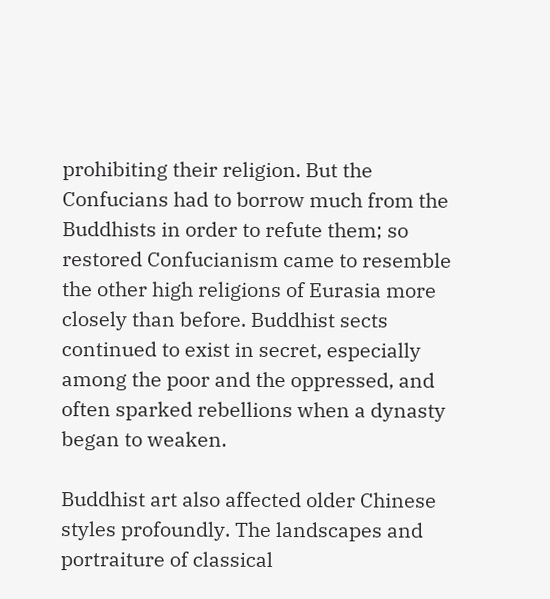prohibiting their religion. But the Confucians had to borrow much from the Buddhists in order to refute them; so restored Confucianism came to resemble the other high religions of Eurasia more closely than before. Buddhist sects continued to exist in secret, especially among the poor and the oppressed, and often sparked rebellions when a dynasty began to weaken.

Buddhist art also affected older Chinese styles profoundly. The landscapes and portraiture of classical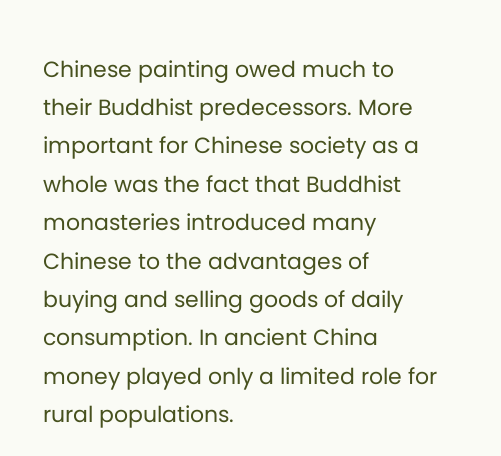Chinese painting owed much to their Buddhist predecessors. More important for Chinese society as a whole was the fact that Buddhist monasteries introduced many Chinese to the advantages of buying and selling goods of daily consumption. In ancient China money played only a limited role for rural populations.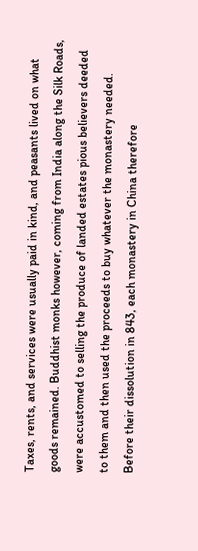Taxes, rents, and services were usually paid in kind, and peasants lived on what goods remained. Buddhist monks however, coming from India along the Silk Roads, were accustomed to selling the produce of landed estates pious believers deeded to them and then used the proceeds to buy whatever the monastery needed. Before their dissolution in 843, each monastery in China therefore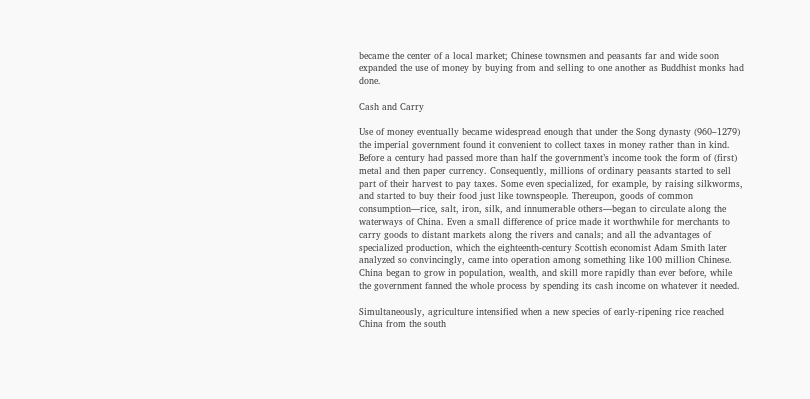became the center of a local market; Chinese townsmen and peasants far and wide soon expanded the use of money by buying from and selling to one another as Buddhist monks had done.

Cash and Carry

Use of money eventually became widespread enough that under the Song dynasty (960–1279) the imperial government found it convenient to collect taxes in money rather than in kind. Before a century had passed more than half the government’s income took the form of (first) metal and then paper currency. Consequently, millions of ordinary peasants started to sell part of their harvest to pay taxes. Some even specialized, for example, by raising silkworms, and started to buy their food just like townspeople. Thereupon, goods of common consumption—rice, salt, iron, silk, and innumerable others—began to circulate along the waterways of China. Even a small difference of price made it worthwhile for merchants to carry goods to distant markets along the rivers and canals; and all the advantages of specialized production, which the eighteenth-century Scottish economist Adam Smith later analyzed so convincingly, came into operation among something like 100 million Chinese. China began to grow in population, wealth, and skill more rapidly than ever before, while the government fanned the whole process by spending its cash income on whatever it needed.

Simultaneously, agriculture intensified when a new species of early-ripening rice reached China from the south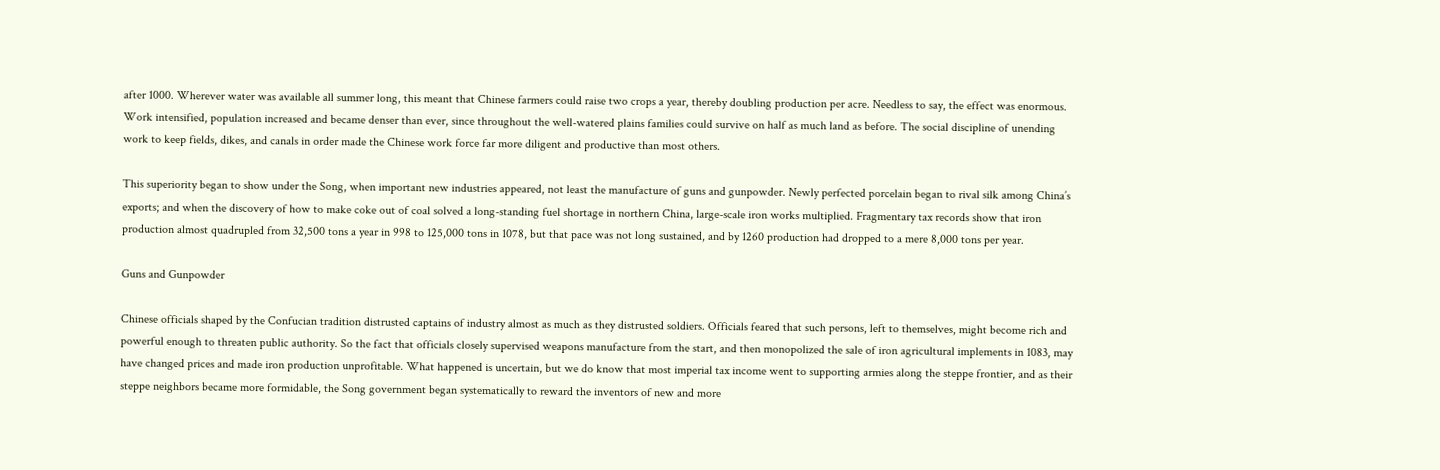after 1000. Wherever water was available all summer long, this meant that Chinese farmers could raise two crops a year, thereby doubling production per acre. Needless to say, the effect was enormous. Work intensified, population increased and became denser than ever, since throughout the well-watered plains families could survive on half as much land as before. The social discipline of unending work to keep fields, dikes, and canals in order made the Chinese work force far more diligent and productive than most others.

This superiority began to show under the Song, when important new industries appeared, not least the manufacture of guns and gunpowder. Newly perfected porcelain began to rival silk among China’s exports; and when the discovery of how to make coke out of coal solved a long-standing fuel shortage in northern China, large-scale iron works multiplied. Fragmentary tax records show that iron production almost quadrupled from 32,500 tons a year in 998 to 125,000 tons in 1078, but that pace was not long sustained, and by 1260 production had dropped to a mere 8,000 tons per year.

Guns and Gunpowder

Chinese officials shaped by the Confucian tradition distrusted captains of industry almost as much as they distrusted soldiers. Officials feared that such persons, left to themselves, might become rich and powerful enough to threaten public authority. So the fact that officials closely supervised weapons manufacture from the start, and then monopolized the sale of iron agricultural implements in 1083, may have changed prices and made iron production unprofitable. What happened is uncertain, but we do know that most imperial tax income went to supporting armies along the steppe frontier, and as their steppe neighbors became more formidable, the Song government began systematically to reward the inventors of new and more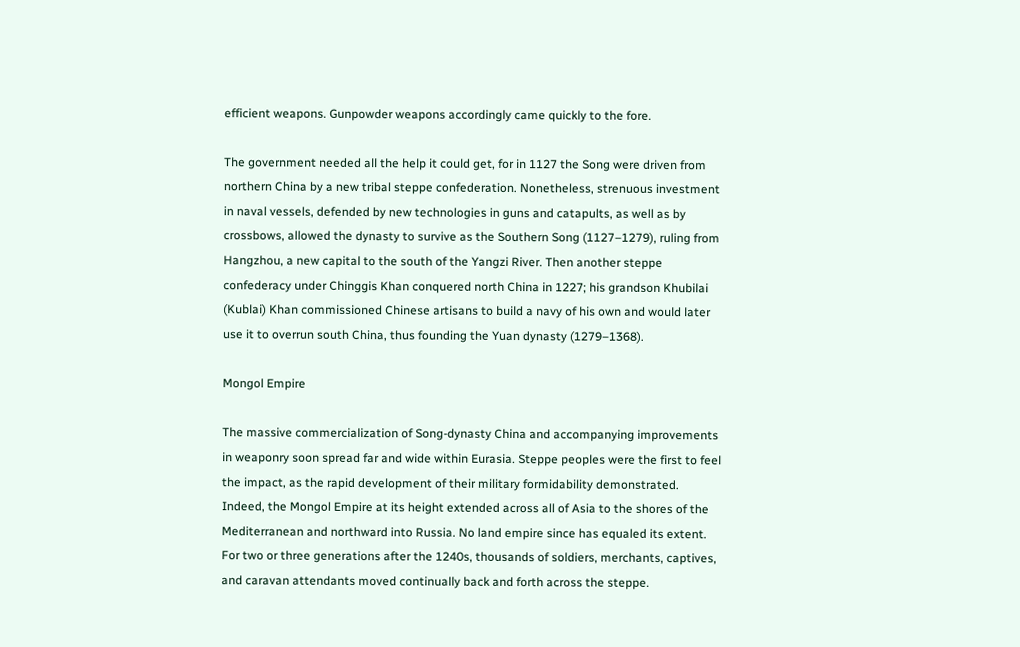efficient weapons. Gunpowder weapons accordingly came quickly to the fore.

The government needed all the help it could get, for in 1127 the Song were driven from northern China by a new tribal steppe confederation. Nonetheless, strenuous investment in naval vessels, defended by new technologies in guns and catapults, as well as by crossbows, allowed the dynasty to survive as the Southern Song (1127–1279), ruling from Hangzhou, a new capital to the south of the Yangzi River. Then another steppe confederacy under Chinggis Khan conquered north China in 1227; his grandson Khubilai (Kublai) Khan commissioned Chinese artisans to build a navy of his own and would later use it to overrun south China, thus founding the Yuan dynasty (1279–1368).

Mongol Empire

The massive commercialization of Song-dynasty China and accompanying improvements in weaponry soon spread far and wide within Eurasia. Steppe peoples were the first to feel the impact, as the rapid development of their military formidability demonstrated. Indeed, the Mongol Empire at its height extended across all of Asia to the shores of the Mediterranean and northward into Russia. No land empire since has equaled its extent. For two or three generations after the 1240s, thousands of soldiers, merchants, captives, and caravan attendants moved continually back and forth across the steppe.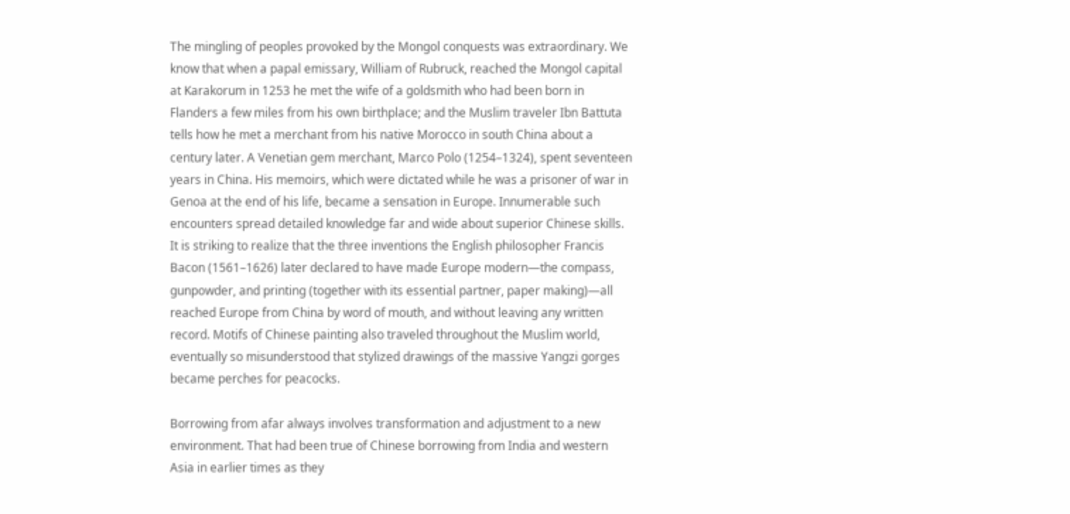The mingling of peoples provoked by the Mongol conquests was extraordinary. We know that when a papal emissary, William of Rubruck, reached the Mongol capital at Karakorum in 1253 he met the wife of a goldsmith who had been born in Flanders a few miles from his own birthplace; and the Muslim traveler Ibn Battuta tells how he met a merchant from his native Morocco in south China about a century later. A Venetian gem merchant, Marco Polo (1254–1324), spent seventeen years in China. His memoirs, which were dictated while he was a prisoner of war in Genoa at the end of his life, became a sensation in Europe. Innumerable such encounters spread detailed knowledge far and wide about superior Chinese skills. It is striking to realize that the three inventions the English philosopher Francis Bacon (1561–1626) later declared to have made Europe modern—the compass, gunpowder, and printing (together with its essential partner, paper making)—all reached Europe from China by word of mouth, and without leaving any written record. Motifs of Chinese painting also traveled throughout the Muslim world, eventually so misunderstood that stylized drawings of the massive Yangzi gorges became perches for peacocks.

Borrowing from afar always involves transformation and adjustment to a new environment. That had been true of Chinese borrowing from India and western Asia in earlier times as they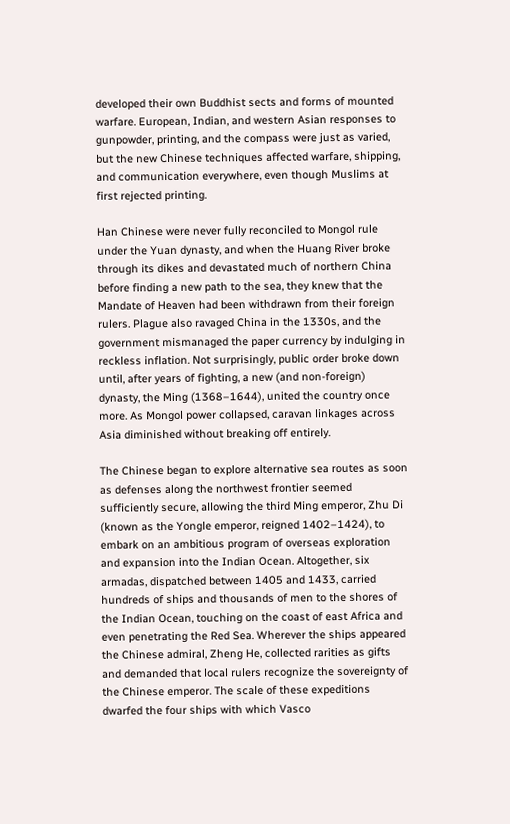developed their own Buddhist sects and forms of mounted warfare. European, Indian, and western Asian responses to gunpowder, printing, and the compass were just as varied, but the new Chinese techniques affected warfare, shipping, and communication everywhere, even though Muslims at first rejected printing.

Han Chinese were never fully reconciled to Mongol rule under the Yuan dynasty, and when the Huang River broke through its dikes and devastated much of northern China before finding a new path to the sea, they knew that the Mandate of Heaven had been withdrawn from their foreign rulers. Plague also ravaged China in the 1330s, and the government mismanaged the paper currency by indulging in reckless inflation. Not surprisingly, public order broke down until, after years of fighting, a new (and non-foreign) dynasty, the Ming (1368–1644), united the country once more. As Mongol power collapsed, caravan linkages across Asia diminished without breaking off entirely.

The Chinese began to explore alternative sea routes as soon as defenses along the northwest frontier seemed sufficiently secure, allowing the third Ming emperor, Zhu Di (known as the Yongle emperor, reigned 1402–1424), to embark on an ambitious program of overseas exploration and expansion into the Indian Ocean. Altogether, six armadas, dispatched between 1405 and 1433, carried hundreds of ships and thousands of men to the shores of the Indian Ocean, touching on the coast of east Africa and even penetrating the Red Sea. Wherever the ships appeared the Chinese admiral, Zheng He, collected rarities as gifts and demanded that local rulers recognize the sovereignty of the Chinese emperor. The scale of these expeditions dwarfed the four ships with which Vasco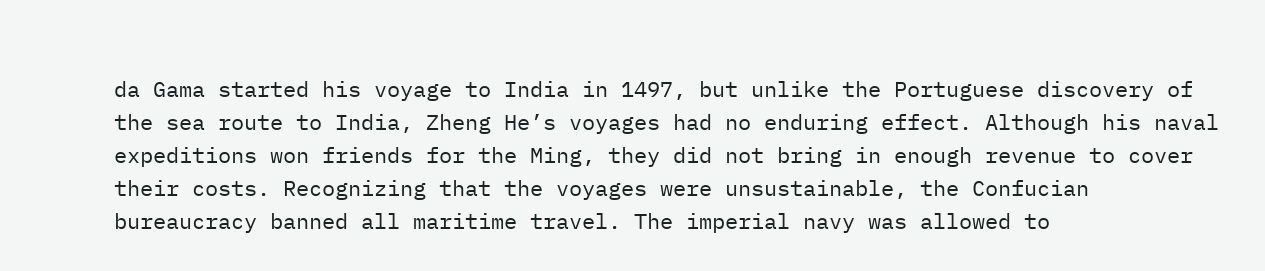da Gama started his voyage to India in 1497, but unlike the Portuguese discovery of the sea route to India, Zheng He’s voyages had no enduring effect. Although his naval expeditions won friends for the Ming, they did not bring in enough revenue to cover their costs. Recognizing that the voyages were unsustainable, the Confucian bureaucracy banned all maritime travel. The imperial navy was allowed to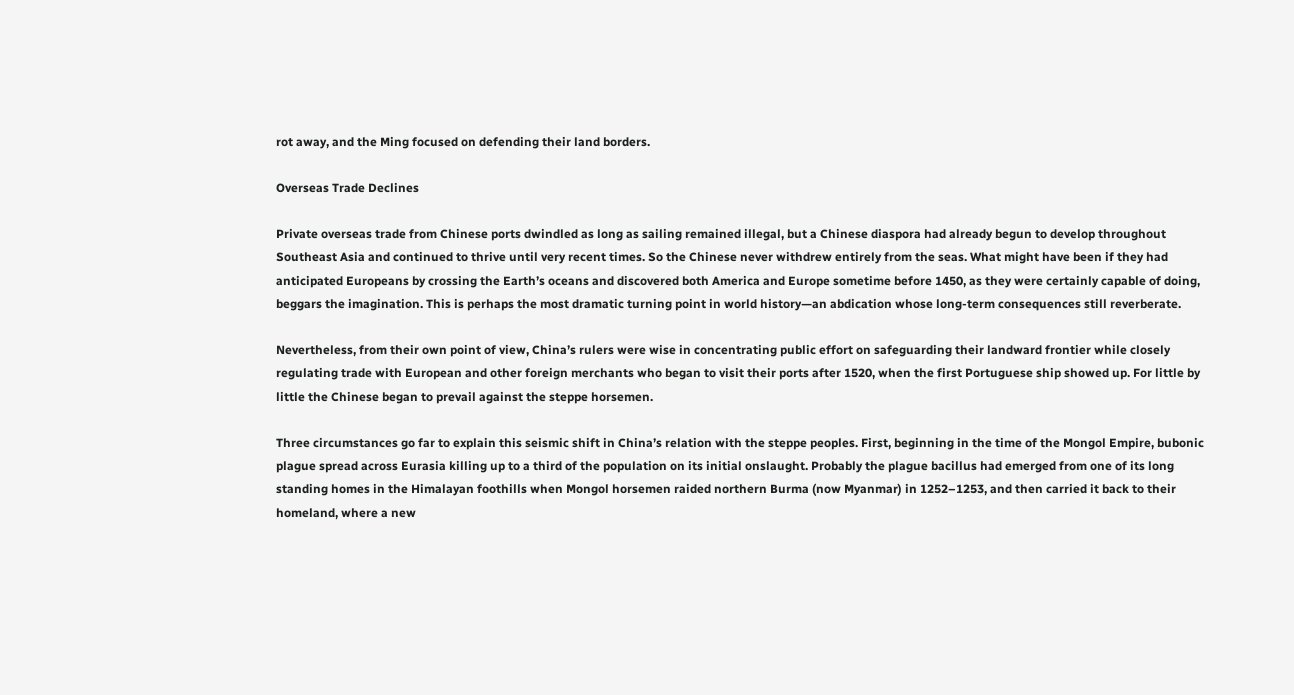rot away, and the Ming focused on defending their land borders.

Overseas Trade Declines

Private overseas trade from Chinese ports dwindled as long as sailing remained illegal, but a Chinese diaspora had already begun to develop throughout Southeast Asia and continued to thrive until very recent times. So the Chinese never withdrew entirely from the seas. What might have been if they had anticipated Europeans by crossing the Earth’s oceans and discovered both America and Europe sometime before 1450, as they were certainly capable of doing, beggars the imagination. This is perhaps the most dramatic turning point in world history—an abdication whose long-term consequences still reverberate.

Nevertheless, from their own point of view, China’s rulers were wise in concentrating public effort on safeguarding their landward frontier while closely regulating trade with European and other foreign merchants who began to visit their ports after 1520, when the first Portuguese ship showed up. For little by little the Chinese began to prevail against the steppe horsemen.

Three circumstances go far to explain this seismic shift in China’s relation with the steppe peoples. First, beginning in the time of the Mongol Empire, bubonic plague spread across Eurasia killing up to a third of the population on its initial onslaught. Probably the plague bacillus had emerged from one of its long standing homes in the Himalayan foothills when Mongol horsemen raided northern Burma (now Myanmar) in 1252–1253, and then carried it back to their homeland, where a new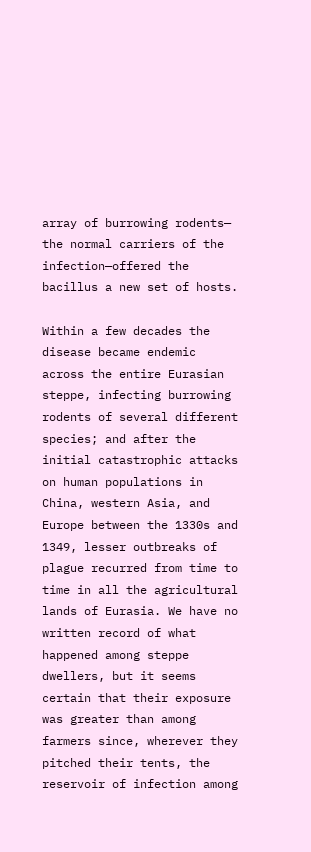array of burrowing rodents— the normal carriers of the infection—offered the bacillus a new set of hosts.

Within a few decades the disease became endemic across the entire Eurasian steppe, infecting burrowing rodents of several different species; and after the initial catastrophic attacks on human populations in China, western Asia, and Europe between the 1330s and 1349, lesser outbreaks of plague recurred from time to time in all the agricultural lands of Eurasia. We have no written record of what happened among steppe dwellers, but it seems certain that their exposure was greater than among farmers since, wherever they pitched their tents, the reservoir of infection among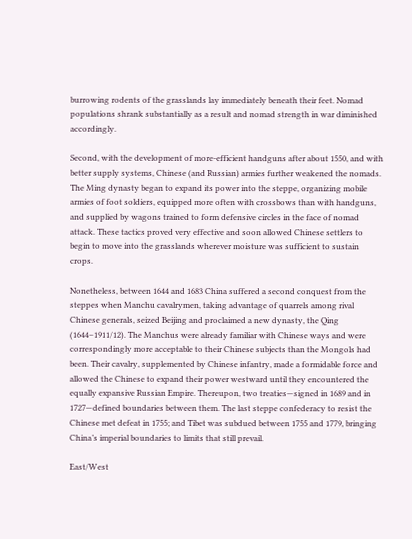burrowing rodents of the grasslands lay immediately beneath their feet. Nomad populations shrank substantially as a result and nomad strength in war diminished accordingly.

Second, with the development of more-efficient handguns after about 1550, and with better supply systems, Chinese (and Russian) armies further weakened the nomads. The Ming dynasty began to expand its power into the steppe, organizing mobile armies of foot soldiers, equipped more often with crossbows than with handguns, and supplied by wagons trained to form defensive circles in the face of nomad attack. These tactics proved very effective and soon allowed Chinese settlers to begin to move into the grasslands wherever moisture was sufficient to sustain crops.

Nonetheless, between 1644 and 1683 China suffered a second conquest from the steppes when Manchu cavalrymen, taking advantage of quarrels among rival Chinese generals, seized Beijing and proclaimed a new dynasty, the Qing (1644–1911/12). The Manchus were already familiar with Chinese ways and were correspondingly more acceptable to their Chinese subjects than the Mongols had been. Their cavalry, supplemented by Chinese infantry, made a formidable force and allowed the Chinese to expand their power westward until they encountered the equally expansive Russian Empire. Thereupon, two treaties—signed in 1689 and in 1727—defined boundaries between them. The last steppe confederacy to resist the Chinese met defeat in 1755; and Tibet was subdued between 1755 and 1779, bringing China’s imperial boundaries to limits that still prevail.

East/West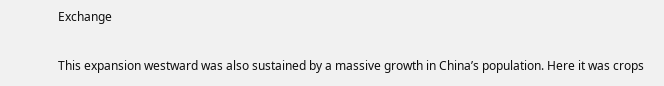Exchange

This expansion westward was also sustained by a massive growth in China’s population. Here it was crops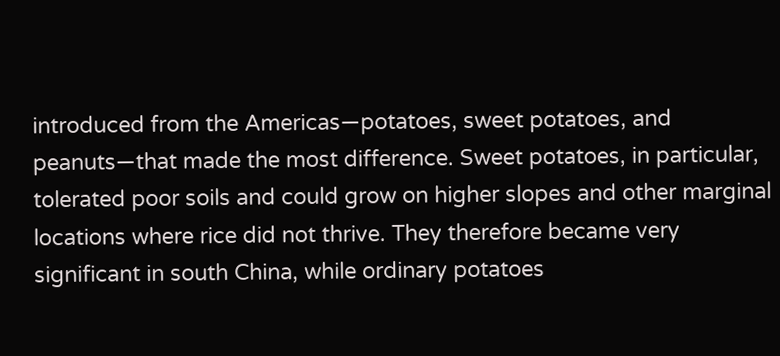introduced from the Americas—potatoes, sweet potatoes, and peanuts—that made the most difference. Sweet potatoes, in particular, tolerated poor soils and could grow on higher slopes and other marginal locations where rice did not thrive. They therefore became very significant in south China, while ordinary potatoes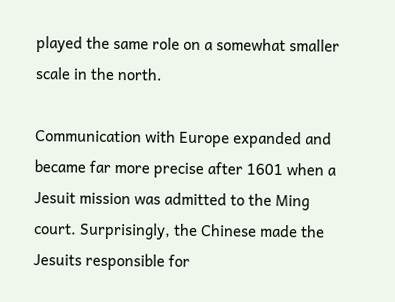played the same role on a somewhat smaller scale in the north.

Communication with Europe expanded and became far more precise after 1601 when a Jesuit mission was admitted to the Ming court. Surprisingly, the Chinese made the Jesuits responsible for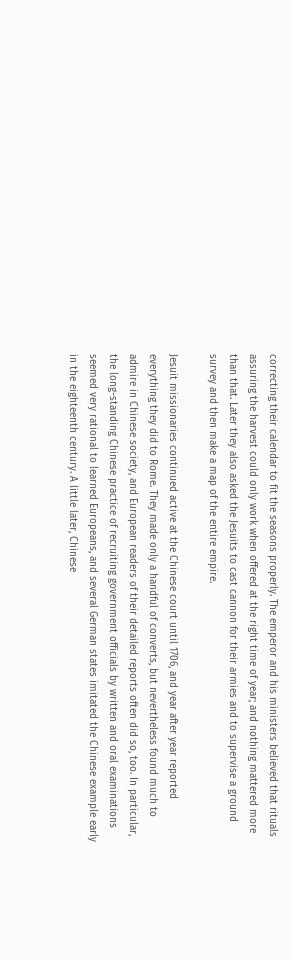correcting their calendar to fit the seasons properly. The emperor and his ministers believed that rituals assuring the harvest could only work when offered at the right time of year; and nothing mattered more than that. Later they also asked the Jesuits to cast cannon for their armies and to supervise a ground survey and then make a map of the entire empire.

Jesuit missionaries continued active at the Chinese court until 1706, and year after year reported everything they did to Rome. They made only a handful of converts, but nevertheless found much to admire in Chinese society, and European readers of their detailed reports often did so, too. In particular, the long-standing Chinese practice of recruiting government officials by written and oral examinations seemed very rational to learned Europeans, and several German states imitated the Chinese example early in the eighteenth century. A little later, Chinese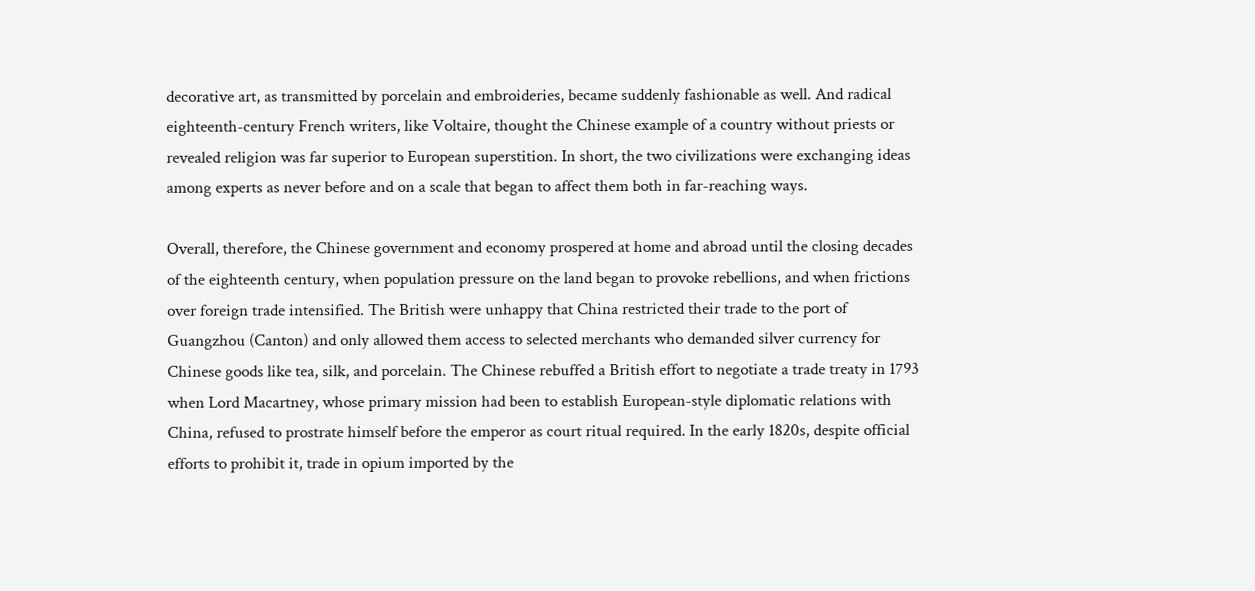decorative art, as transmitted by porcelain and embroideries, became suddenly fashionable as well. And radical eighteenth-century French writers, like Voltaire, thought the Chinese example of a country without priests or revealed religion was far superior to European superstition. In short, the two civilizations were exchanging ideas among experts as never before and on a scale that began to affect them both in far-reaching ways.

Overall, therefore, the Chinese government and economy prospered at home and abroad until the closing decades of the eighteenth century, when population pressure on the land began to provoke rebellions, and when frictions over foreign trade intensified. The British were unhappy that China restricted their trade to the port of Guangzhou (Canton) and only allowed them access to selected merchants who demanded silver currency for Chinese goods like tea, silk, and porcelain. The Chinese rebuffed a British effort to negotiate a trade treaty in 1793 when Lord Macartney, whose primary mission had been to establish European-style diplomatic relations with China, refused to prostrate himself before the emperor as court ritual required. In the early 1820s, despite official efforts to prohibit it, trade in opium imported by the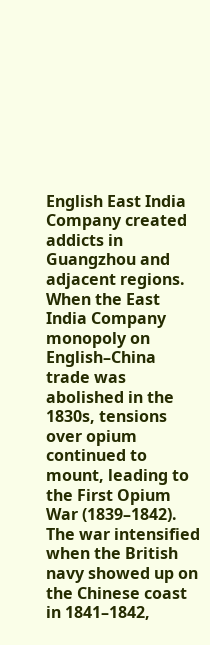English East India Company created addicts in Guangzhou and adjacent regions. When the East India Company monopoly on English–China trade was abolished in the 1830s, tensions over opium continued to mount, leading to the First Opium War (1839–1842). The war intensified when the British navy showed up on the Chinese coast in 1841–1842,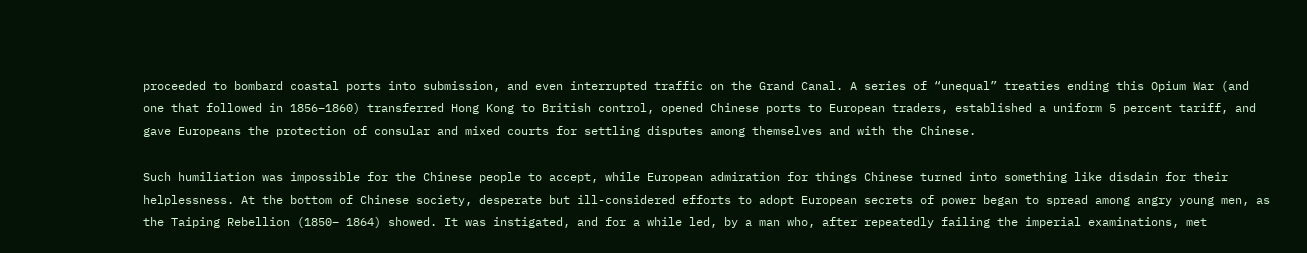proceeded to bombard coastal ports into submission, and even interrupted traffic on the Grand Canal. A series of “unequal” treaties ending this Opium War (and one that followed in 1856–1860) transferred Hong Kong to British control, opened Chinese ports to European traders, established a uniform 5 percent tariff, and gave Europeans the protection of consular and mixed courts for settling disputes among themselves and with the Chinese.

Such humiliation was impossible for the Chinese people to accept, while European admiration for things Chinese turned into something like disdain for their helplessness. At the bottom of Chinese society, desperate but ill-considered efforts to adopt European secrets of power began to spread among angry young men, as the Taiping Rebellion (1850– 1864) showed. It was instigated, and for a while led, by a man who, after repeatedly failing the imperial examinations, met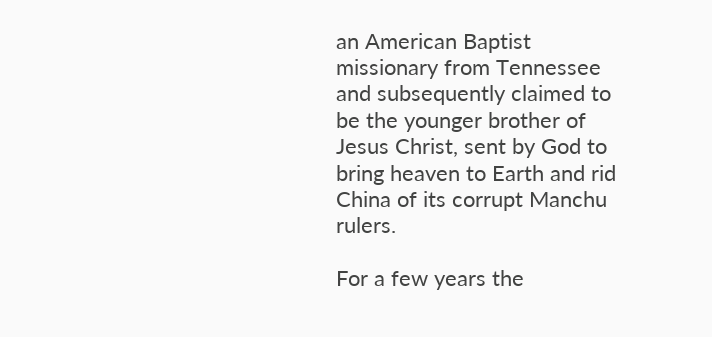an American Baptist missionary from Tennessee and subsequently claimed to be the younger brother of Jesus Christ, sent by God to bring heaven to Earth and rid China of its corrupt Manchu rulers.

For a few years the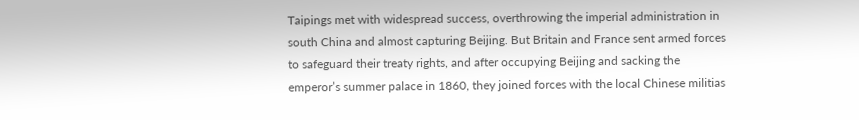Taipings met with widespread success, overthrowing the imperial administration in south China and almost capturing Beijing. But Britain and France sent armed forces to safeguard their treaty rights, and after occupying Beijing and sacking the emperor’s summer palace in 1860, they joined forces with the local Chinese militias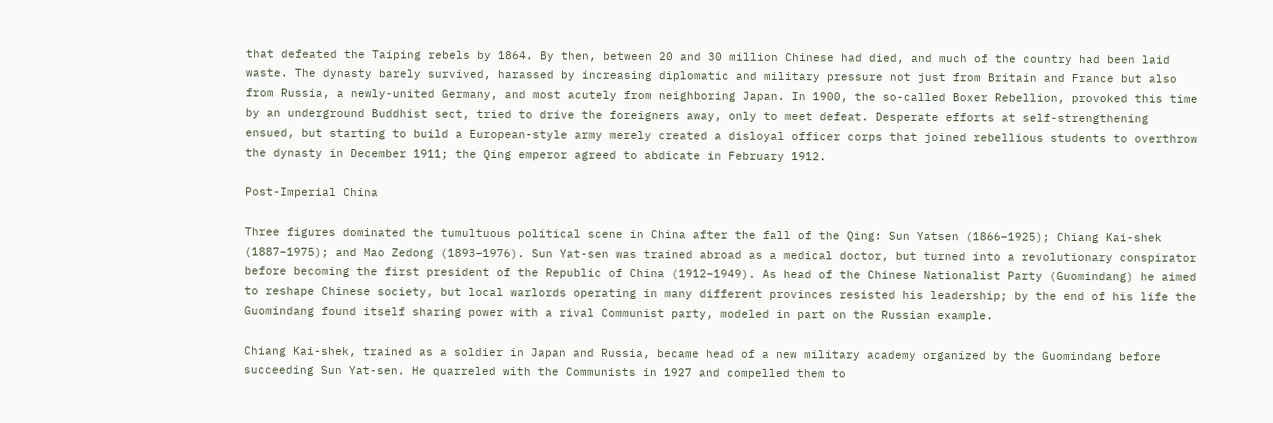that defeated the Taiping rebels by 1864. By then, between 20 and 30 million Chinese had died, and much of the country had been laid waste. The dynasty barely survived, harassed by increasing diplomatic and military pressure not just from Britain and France but also from Russia, a newly-united Germany, and most acutely from neighboring Japan. In 1900, the so-called Boxer Rebellion, provoked this time by an underground Buddhist sect, tried to drive the foreigners away, only to meet defeat. Desperate efforts at self-strengthening ensued, but starting to build a European-style army merely created a disloyal officer corps that joined rebellious students to overthrow the dynasty in December 1911; the Qing emperor agreed to abdicate in February 1912.

Post-Imperial China

Three figures dominated the tumultuous political scene in China after the fall of the Qing: Sun Yatsen (1866–1925); Chiang Kai-shek (1887–1975); and Mao Zedong (1893–1976). Sun Yat-sen was trained abroad as a medical doctor, but turned into a revolutionary conspirator before becoming the first president of the Republic of China (1912–1949). As head of the Chinese Nationalist Party (Guomindang) he aimed to reshape Chinese society, but local warlords operating in many different provinces resisted his leadership; by the end of his life the Guomindang found itself sharing power with a rival Communist party, modeled in part on the Russian example.

Chiang Kai-shek, trained as a soldier in Japan and Russia, became head of a new military academy organized by the Guomindang before succeeding Sun Yat-sen. He quarreled with the Communists in 1927 and compelled them to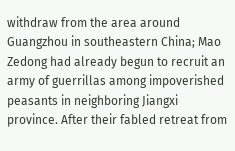withdraw from the area around Guangzhou in southeastern China; Mao Zedong had already begun to recruit an army of guerrillas among impoverished peasants in neighboring Jiangxi province. After their fabled retreat from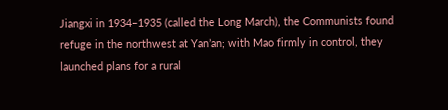Jiangxi in 1934–1935 (called the Long March), the Communists found refuge in the northwest at Yan’an; with Mao firmly in control, they launched plans for a rural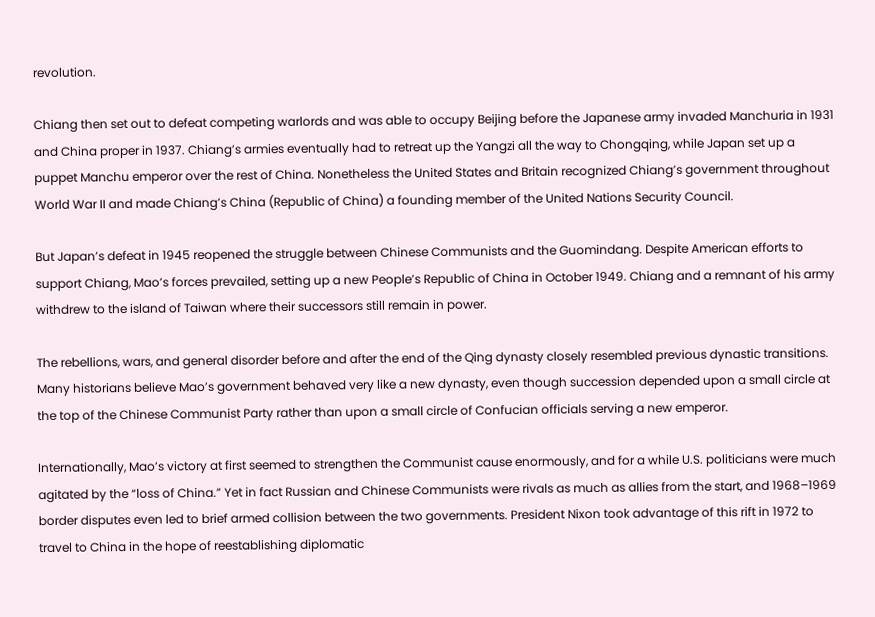revolution.

Chiang then set out to defeat competing warlords and was able to occupy Beijing before the Japanese army invaded Manchuria in 1931 and China proper in 1937. Chiang’s armies eventually had to retreat up the Yangzi all the way to Chongqing, while Japan set up a puppet Manchu emperor over the rest of China. Nonetheless the United States and Britain recognized Chiang’s government throughout World War II and made Chiang’s China (Republic of China) a founding member of the United Nations Security Council.

But Japan’s defeat in 1945 reopened the struggle between Chinese Communists and the Guomindang. Despite American efforts to support Chiang, Mao’s forces prevailed, setting up a new People’s Republic of China in October 1949. Chiang and a remnant of his army withdrew to the island of Taiwan where their successors still remain in power.

The rebellions, wars, and general disorder before and after the end of the Qing dynasty closely resembled previous dynastic transitions. Many historians believe Mao’s government behaved very like a new dynasty, even though succession depended upon a small circle at the top of the Chinese Communist Party rather than upon a small circle of Confucian officials serving a new emperor.

Internationally, Mao’s victory at first seemed to strengthen the Communist cause enormously, and for a while U.S. politicians were much agitated by the “loss of China.” Yet in fact Russian and Chinese Communists were rivals as much as allies from the start, and 1968–1969 border disputes even led to brief armed collision between the two governments. President Nixon took advantage of this rift in 1972 to travel to China in the hope of reestablishing diplomatic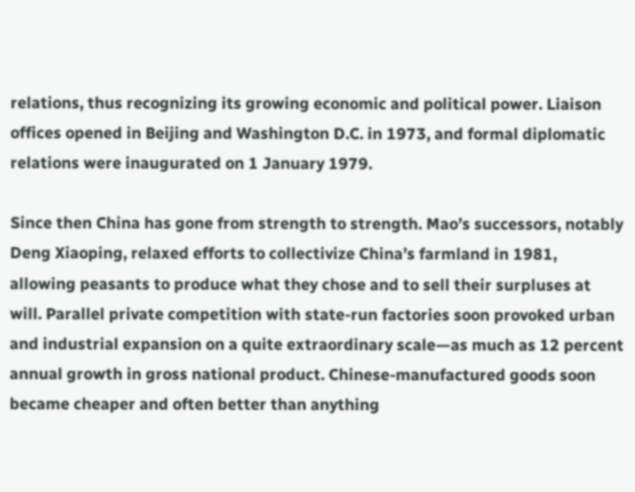relations, thus recognizing its growing economic and political power. Liaison offices opened in Beijing and Washington D.C. in 1973, and formal diplomatic relations were inaugurated on 1 January 1979.

Since then China has gone from strength to strength. Mao’s successors, notably Deng Xiaoping, relaxed efforts to collectivize China’s farmland in 1981, allowing peasants to produce what they chose and to sell their surpluses at will. Parallel private competition with state-run factories soon provoked urban and industrial expansion on a quite extraordinary scale—as much as 12 percent annual growth in gross national product. Chinese-manufactured goods soon became cheaper and often better than anything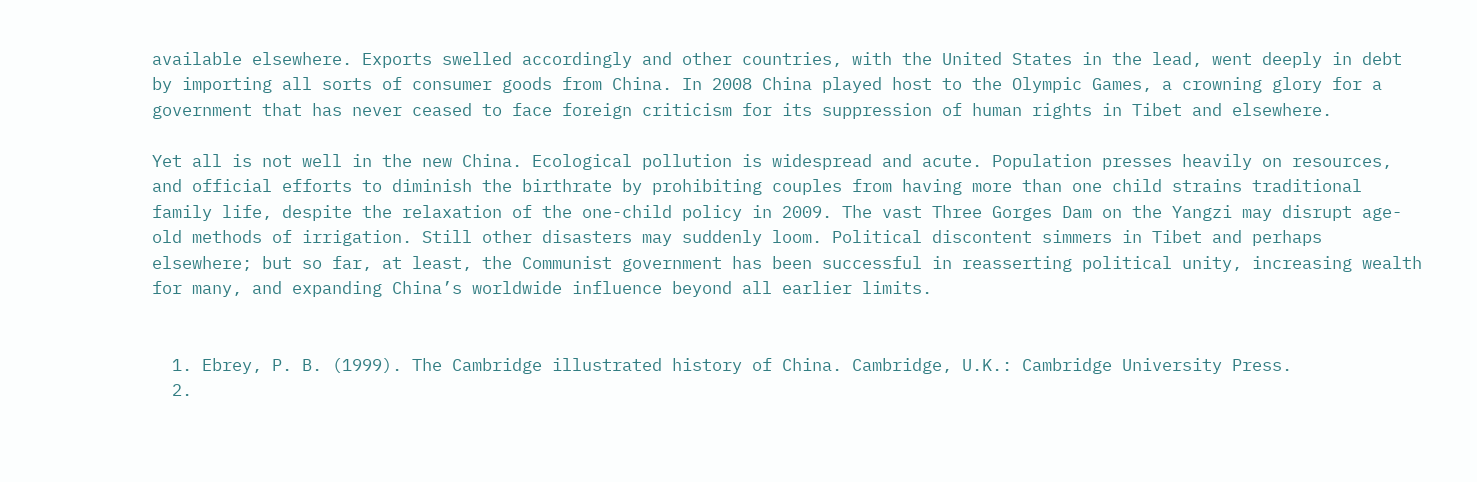available elsewhere. Exports swelled accordingly and other countries, with the United States in the lead, went deeply in debt by importing all sorts of consumer goods from China. In 2008 China played host to the Olympic Games, a crowning glory for a government that has never ceased to face foreign criticism for its suppression of human rights in Tibet and elsewhere.

Yet all is not well in the new China. Ecological pollution is widespread and acute. Population presses heavily on resources, and official efforts to diminish the birthrate by prohibiting couples from having more than one child strains traditional family life, despite the relaxation of the one-child policy in 2009. The vast Three Gorges Dam on the Yangzi may disrupt age-old methods of irrigation. Still other disasters may suddenly loom. Political discontent simmers in Tibet and perhaps elsewhere; but so far, at least, the Communist government has been successful in reasserting political unity, increasing wealth for many, and expanding China’s worldwide influence beyond all earlier limits.


  1. Ebrey, P. B. (1999). The Cambridge illustrated history of China. Cambridge, U.K.: Cambridge University Press.
  2.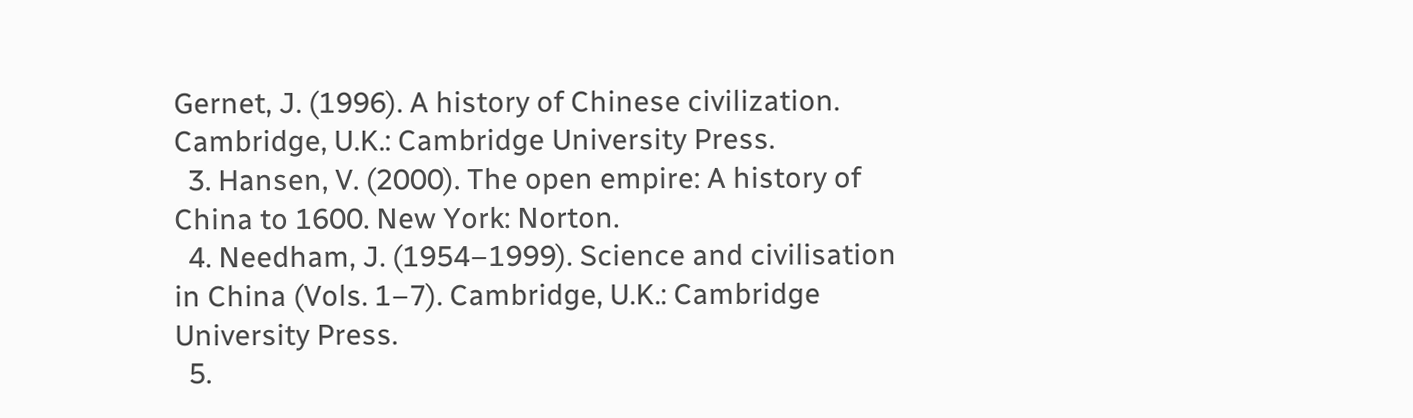Gernet, J. (1996). A history of Chinese civilization. Cambridge, U.K.: Cambridge University Press.
  3. Hansen, V. (2000). The open empire: A history of China to 1600. New York: Norton.
  4. Needham, J. (1954–1999). Science and civilisation in China (Vols. 1–7). Cambridge, U.K.: Cambridge University Press.
  5.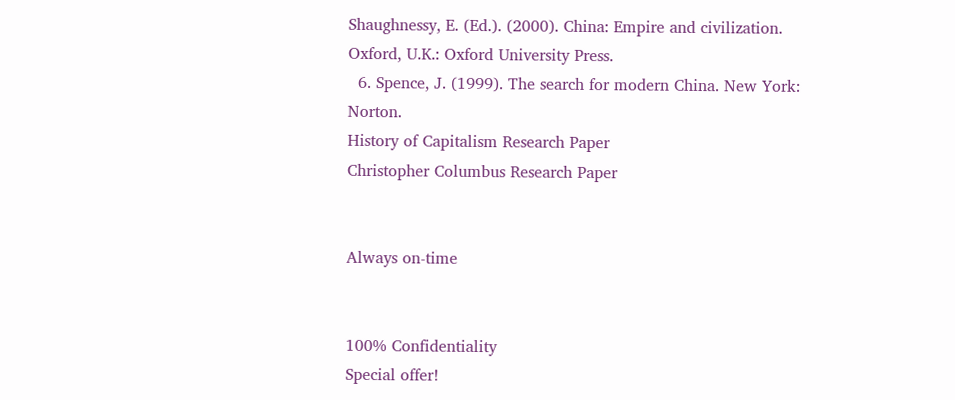Shaughnessy, E. (Ed.). (2000). China: Empire and civilization. Oxford, U.K.: Oxford University Press.
  6. Spence, J. (1999). The search for modern China. New York: Norton.
History of Capitalism Research Paper
Christopher Columbus Research Paper


Always on-time


100% Confidentiality
Special offer!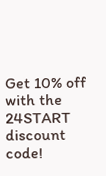Get 10% off with the 24START discount code!